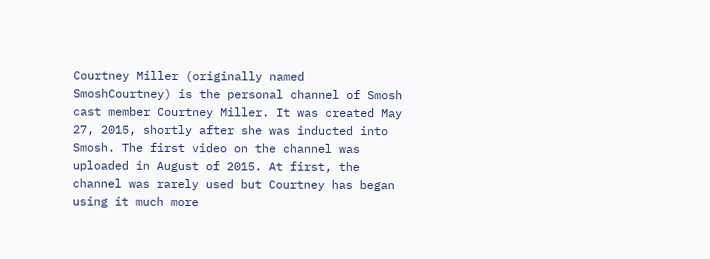Courtney Miller (originally named SmoshCourtney) is the personal channel of Smosh cast member Courtney Miller. It was created May 27, 2015, shortly after she was inducted into Smosh. The first video on the channel was uploaded in August of 2015. At first, the channel was rarely used but Courtney has began using it much more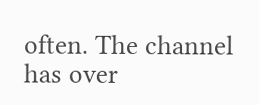often. The channel has over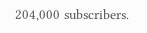204,000 subscribers.